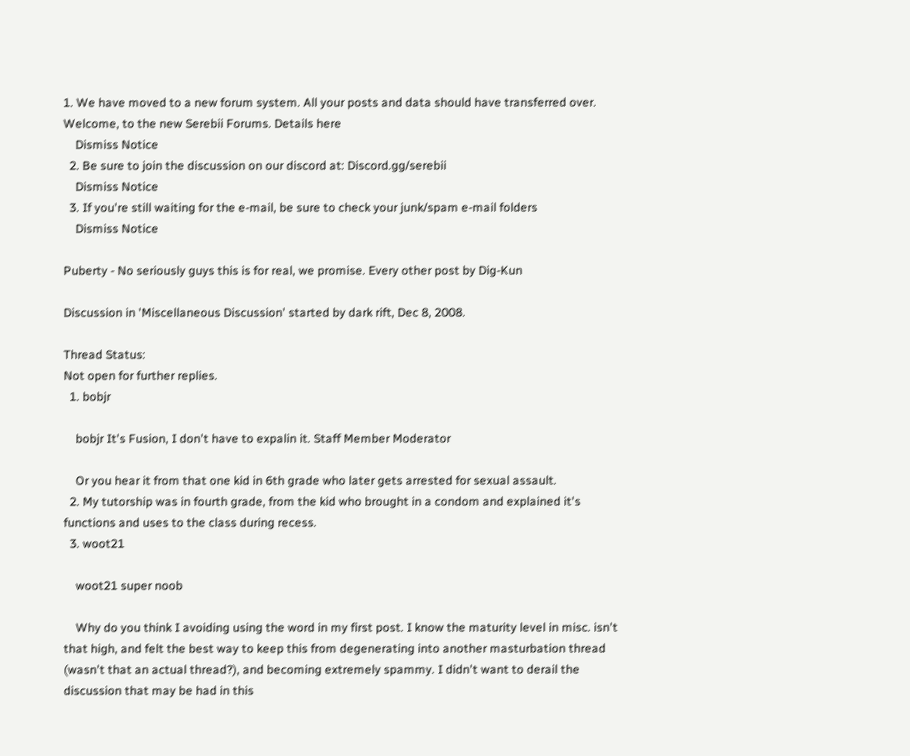1. We have moved to a new forum system. All your posts and data should have transferred over. Welcome, to the new Serebii Forums. Details here
    Dismiss Notice
  2. Be sure to join the discussion on our discord at: Discord.gg/serebii
    Dismiss Notice
  3. If you're still waiting for the e-mail, be sure to check your junk/spam e-mail folders
    Dismiss Notice

Puberty - No seriously guys this is for real, we promise. Every other post by Dig-Kun

Discussion in 'Miscellaneous Discussion' started by dark rift, Dec 8, 2008.

Thread Status:
Not open for further replies.
  1. bobjr

    bobjr It's Fusion, I don't have to expalin it. Staff Member Moderator

    Or you hear it from that one kid in 6th grade who later gets arrested for sexual assault.
  2. My tutorship was in fourth grade, from the kid who brought in a condom and explained it's functions and uses to the class during recess.
  3. woot21

    woot21 super noob

    Why do you think I avoiding using the word in my first post. I know the maturity level in misc. isn't that high, and felt the best way to keep this from degenerating into another masturbation thread (wasn't that an actual thread?), and becoming extremely spammy. I didn't want to derail the discussion that may be had in this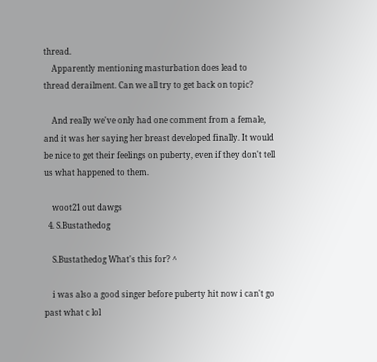thread.
    Apparently mentioning masturbation does lead to thread derailment. Can we all try to get back on topic?

    And really we've only had one comment from a female, and it was her saying her breast developed finally. It would be nice to get their feelings on puberty, even if they don't tell us what happened to them.

    woot21 out dawgs
  4. S.Bustathedog

    S.Bustathedog What's this for? ^

    i was also a good singer before puberty hit now i can't go past what c lol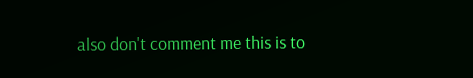also don't comment me this is to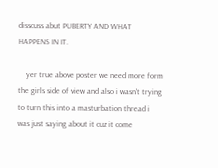disscuss abut PUBERTY AND WHAT HAPPENS IN IT.

    yer true above poster we need more form the girls side of view and also i wasn't trying to turn this into a masturbation thread i was just saying about it cuz it come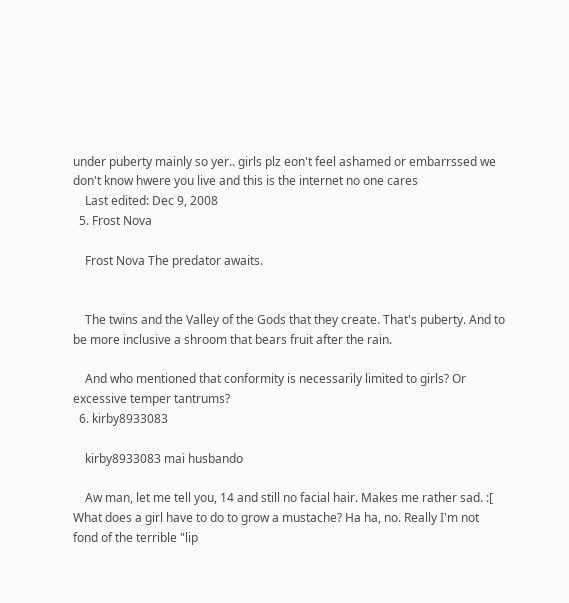under puberty mainly so yer.. girls plz eon't feel ashamed or embarrssed we don't know hwere you live and this is the internet no one cares
    Last edited: Dec 9, 2008
  5. Frost Nova

    Frost Nova The predator awaits.


    The twins and the Valley of the Gods that they create. That's puberty. And to be more inclusive a shroom that bears fruit after the rain.

    And who mentioned that conformity is necessarily limited to girls? Or excessive temper tantrums?
  6. kirby8933083

    kirby8933083 mai husbando

    Aw man, let me tell you, 14 and still no facial hair. Makes me rather sad. :[ What does a girl have to do to grow a mustache? Ha ha, no. Really I'm not fond of the terrible "lip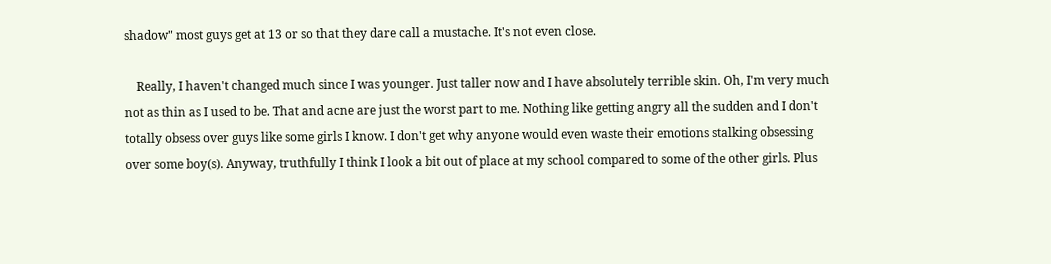shadow" most guys get at 13 or so that they dare call a mustache. It's not even close.

    Really, I haven't changed much since I was younger. Just taller now and I have absolutely terrible skin. Oh, I'm very much not as thin as I used to be. That and acne are just the worst part to me. Nothing like getting angry all the sudden and I don't totally obsess over guys like some girls I know. I don't get why anyone would even waste their emotions stalking obsessing over some boy(s). Anyway, truthfully I think I look a bit out of place at my school compared to some of the other girls. Plus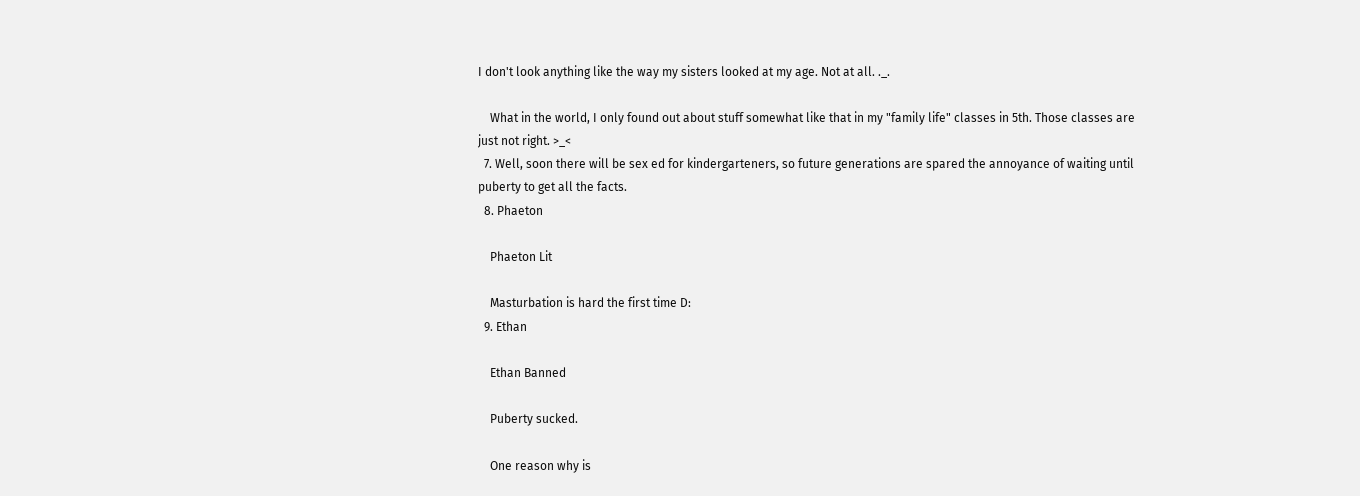I don't look anything like the way my sisters looked at my age. Not at all. ._.

    What in the world, I only found out about stuff somewhat like that in my "family life" classes in 5th. Those classes are just not right. >_<
  7. Well, soon there will be sex ed for kindergarteners, so future generations are spared the annoyance of waiting until puberty to get all the facts.
  8. Phaeton

    Phaeton Lit

    Masturbation is hard the first time D:
  9. Ethan

    Ethan Banned

    Puberty sucked.

    One reason why is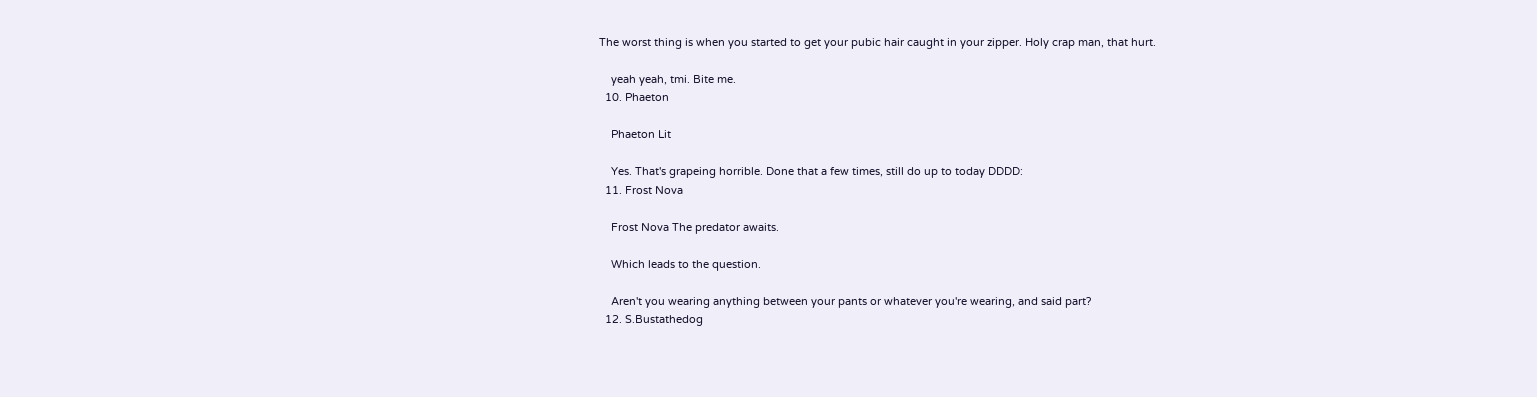The worst thing is when you started to get your pubic hair caught in your zipper. Holy crap man, that hurt.

    yeah yeah, tmi. Bite me.
  10. Phaeton

    Phaeton Lit

    Yes. That's grapeing horrible. Done that a few times, still do up to today DDDD:
  11. Frost Nova

    Frost Nova The predator awaits.

    Which leads to the question.

    Aren't you wearing anything between your pants or whatever you're wearing, and said part?
  12. S.Bustathedog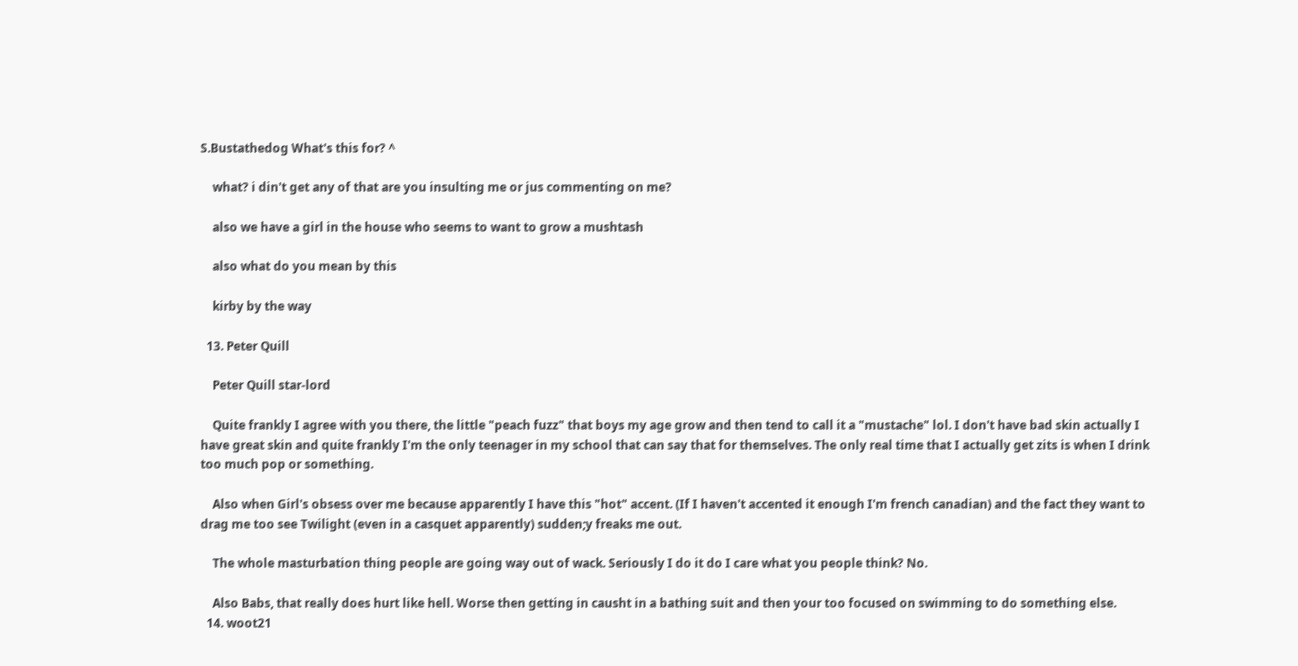S.Bustathedog What's this for? ^

    what? i din't get any of that are you insulting me or jus commenting on me?

    also we have a girl in the house who seems to want to grow a mushtash

    also what do you mean by this

    kirby by the way

  13. Peter Quill

    Peter Quill star-lord

    Quite frankly I agree with you there, the little "peach fuzz" that boys my age grow and then tend to call it a "mustache" lol. I don't have bad skin actually I have great skin and quite frankly I'm the only teenager in my school that can say that for themselves. The only real time that I actually get zits is when I drink too much pop or something.

    Also when Girl's obsess over me because apparently I have this "hot" accent. (If I haven't accented it enough I'm french canadian) and the fact they want to drag me too see Twilight (even in a casquet apparently) sudden;y freaks me out.

    The whole masturbation thing people are going way out of wack. Seriously I do it do I care what you people think? No.

    Also Babs, that really does hurt like hell. Worse then getting in causht in a bathing suit and then your too focused on swimming to do something else.
  14. woot21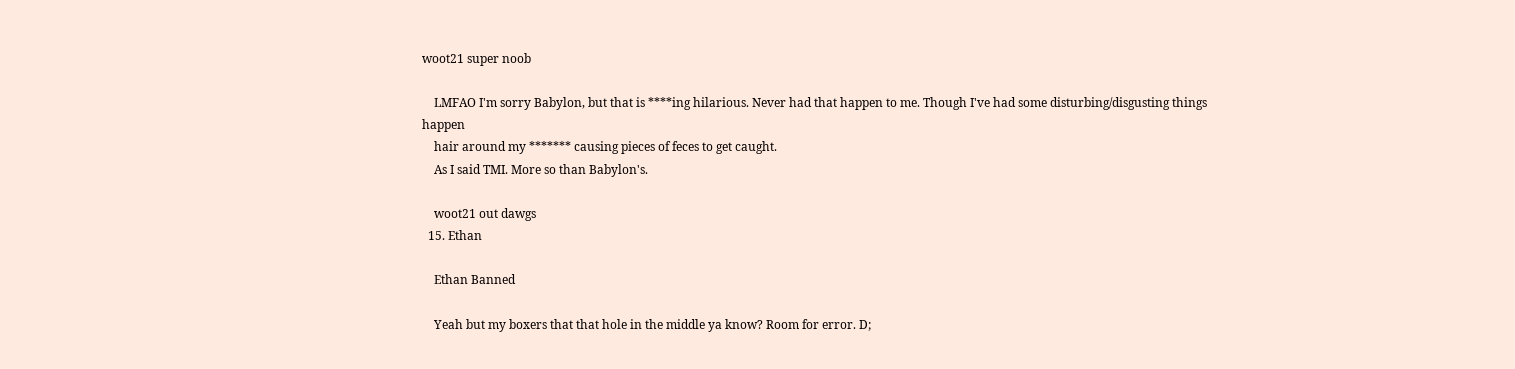woot21 super noob

    LMFAO I'm sorry Babylon, but that is ****ing hilarious. Never had that happen to me. Though I've had some disturbing/disgusting things happen
    hair around my ******* causing pieces of feces to get caught.
    As I said TMI. More so than Babylon's.

    woot21 out dawgs
  15. Ethan

    Ethan Banned

    Yeah but my boxers that that hole in the middle ya know? Room for error. D;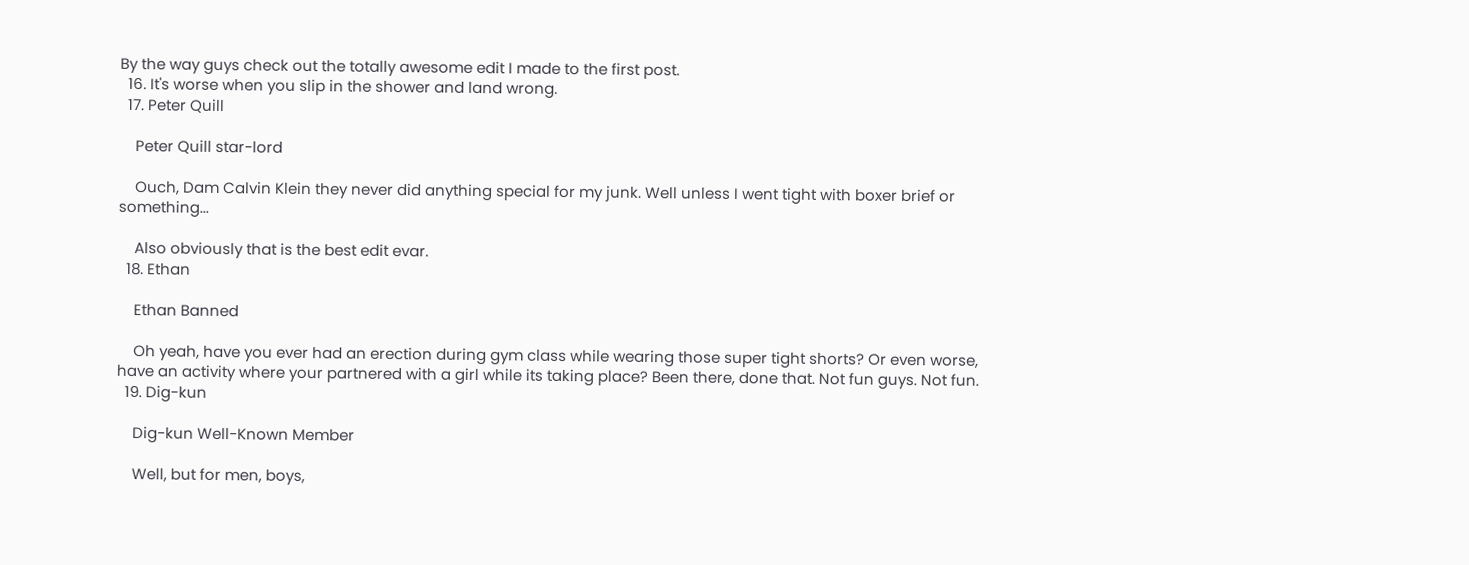By the way guys check out the totally awesome edit I made to the first post.
  16. It's worse when you slip in the shower and land wrong.
  17. Peter Quill

    Peter Quill star-lord

    Ouch, Dam Calvin Klein they never did anything special for my junk. Well unless I went tight with boxer brief or something...

    Also obviously that is the best edit evar.
  18. Ethan

    Ethan Banned

    Oh yeah, have you ever had an erection during gym class while wearing those super tight shorts? Or even worse, have an activity where your partnered with a girl while its taking place? Been there, done that. Not fun guys. Not fun.
  19. Dig-kun

    Dig-kun Well-Known Member

    Well, but for men, boys,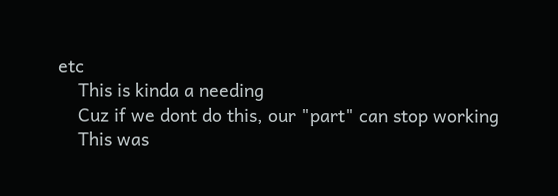etc
    This is kinda a needing
    Cuz if we dont do this, our "part" can stop working
    This was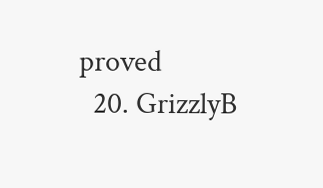proved
  20. GrizzlyB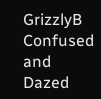GrizzlyB Confused and Dazed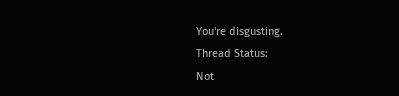You're disgusting.
Thread Status:
Not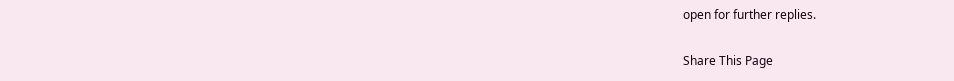open for further replies.

Share This Page